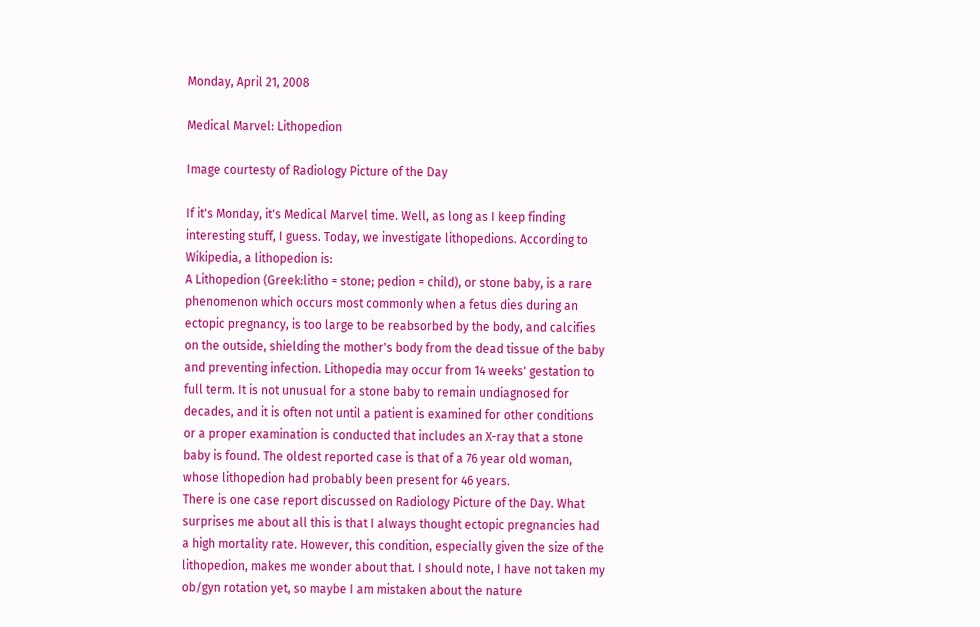Monday, April 21, 2008

Medical Marvel: Lithopedion

Image courtesty of Radiology Picture of the Day

If it's Monday, it's Medical Marvel time. Well, as long as I keep finding interesting stuff, I guess. Today, we investigate lithopedions. According to Wikipedia, a lithopedion is:
A Lithopedion (Greek:litho = stone; pedion = child), or stone baby, is a rare phenomenon which occurs most commonly when a fetus dies during an ectopic pregnancy, is too large to be reabsorbed by the body, and calcifies on the outside, shielding the mother's body from the dead tissue of the baby and preventing infection. Lithopedia may occur from 14 weeks' gestation to full term. It is not unusual for a stone baby to remain undiagnosed for decades, and it is often not until a patient is examined for other conditions or a proper examination is conducted that includes an X-ray that a stone baby is found. The oldest reported case is that of a 76 year old woman, whose lithopedion had probably been present for 46 years.
There is one case report discussed on Radiology Picture of the Day. What surprises me about all this is that I always thought ectopic pregnancies had a high mortality rate. However, this condition, especially given the size of the lithopedion, makes me wonder about that. I should note, I have not taken my ob/gyn rotation yet, so maybe I am mistaken about the nature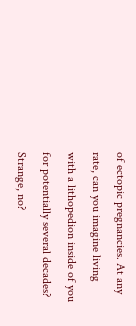of ectopic pregnancies. At any rate, can you imagine living with a lithopedion inside of you for potentially several decades? Strange, no?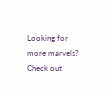Looking for more marvels? Check out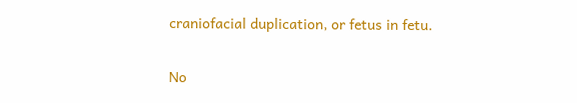craniofacial duplication, or fetus in fetu.

No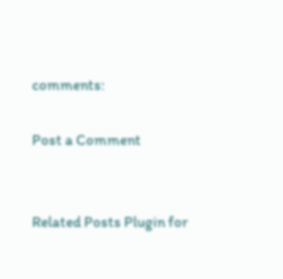comments:

Post a Comment


Related Posts Plugin for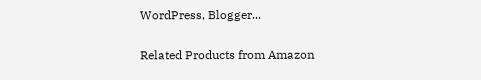WordPress, Blogger...

Related Products from Amazon